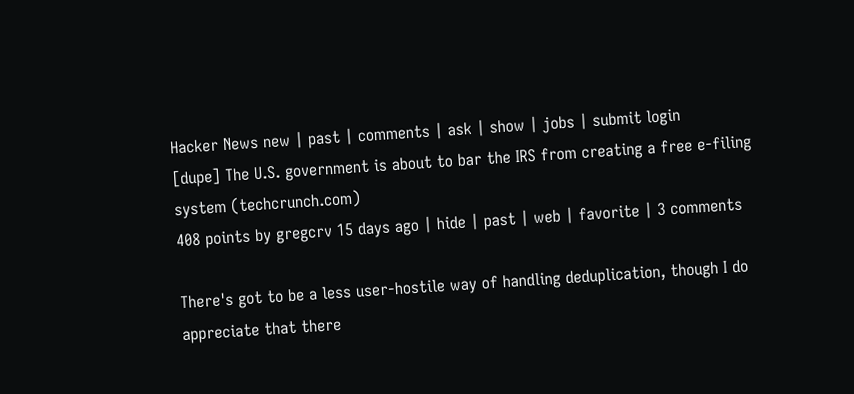Hacker News new | past | comments | ask | show | jobs | submit login
[dupe] The U.S. government is about to bar the IRS from creating a free e-filing system (techcrunch.com)
408 points by gregcrv 15 days ago | hide | past | web | favorite | 3 comments

There's got to be a less user-hostile way of handling deduplication, though I do appreciate that there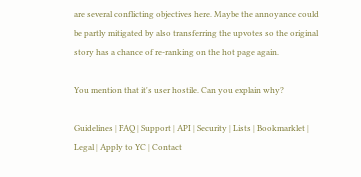are several conflicting objectives here. Maybe the annoyance could be partly mitigated by also transferring the upvotes so the original story has a chance of re-ranking on the hot page again.

You mention that it's user hostile. Can you explain why?

Guidelines | FAQ | Support | API | Security | Lists | Bookmarklet | Legal | Apply to YC | Contact